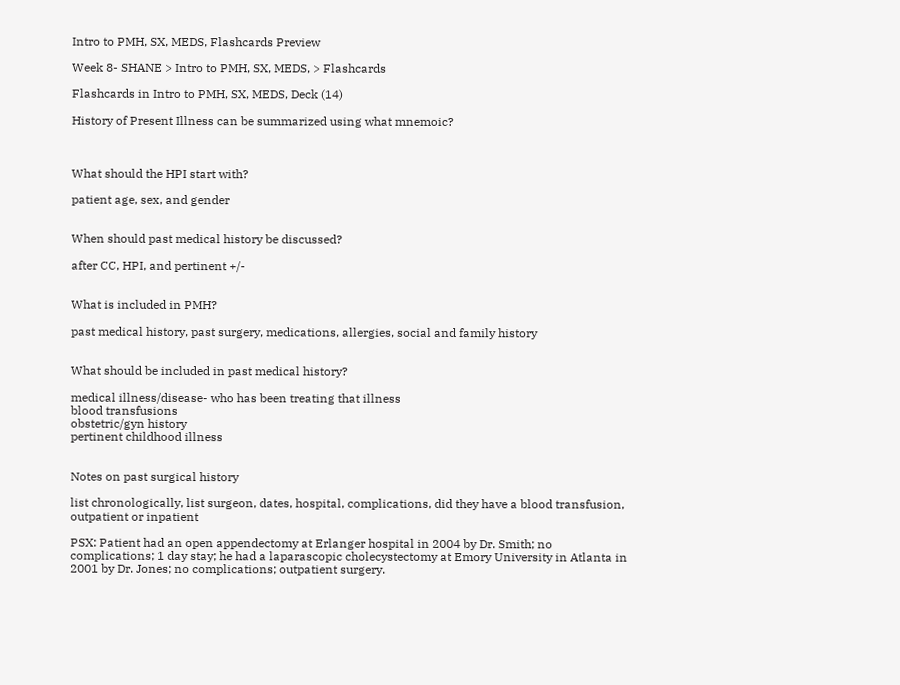Intro to PMH, SX, MEDS, Flashcards Preview

Week 8- SHANE > Intro to PMH, SX, MEDS, > Flashcards

Flashcards in Intro to PMH, SX, MEDS, Deck (14)

History of Present Illness can be summarized using what mnemoic?



What should the HPI start with?

patient age, sex, and gender


When should past medical history be discussed?

after CC, HPI, and pertinent +/-


What is included in PMH?

past medical history, past surgery, medications, allergies, social and family history


What should be included in past medical history?

medical illness/disease- who has been treating that illness
blood transfusions
obstetric/gyn history
pertinent childhood illness


Notes on past surgical history

list chronologically, list surgeon, dates, hospital, complications, did they have a blood transfusion, outpatient or inpatient

PSX: Patient had an open appendectomy at Erlanger hospital in 2004 by Dr. Smith; no complications; 1 day stay; he had a laparascopic cholecystectomy at Emory University in Atlanta in 2001 by Dr. Jones; no complications; outpatient surgery.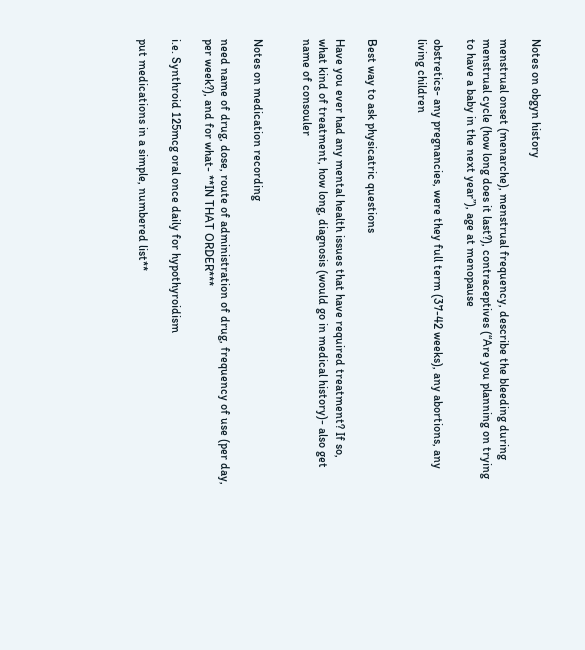Notes on obgyn history

menstrual onset (menarche), menstrual frequency, describe the bleeding during menstrual cycle (how long does it last?), contraceptives (“Are you planning on trying to have a baby in the next year”), age at menopause

obstretics- any pregnancies, were they full term (37-42 weeks), any abortions, any living children


Best way to ask physicatric questions

Have you ever had any mental health issues that have required treatment? If so, what kind of treatment, how long, diagnosis (would go in medical history)- also get name of consouler


Notes on medication recording

need name of drug, dose, route of administration of drug, frequency of use (per day, per week?), and for what- **IN THAT ORDER***

i.e. Synthroid 125mcg oral once daily for hypothyroidism

put medications in a simple, numbered list**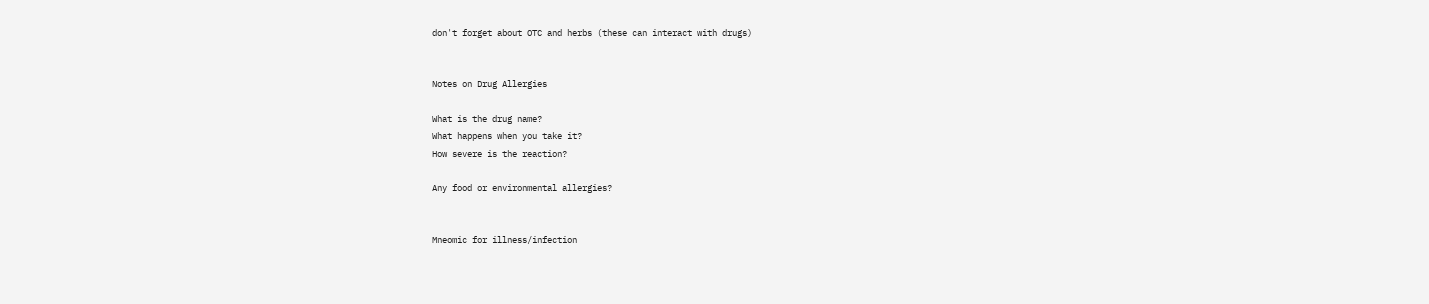don't forget about OTC and herbs (these can interact with drugs)


Notes on Drug Allergies

What is the drug name?
What happens when you take it?
How severe is the reaction?

Any food or environmental allergies?


Mneomic for illness/infection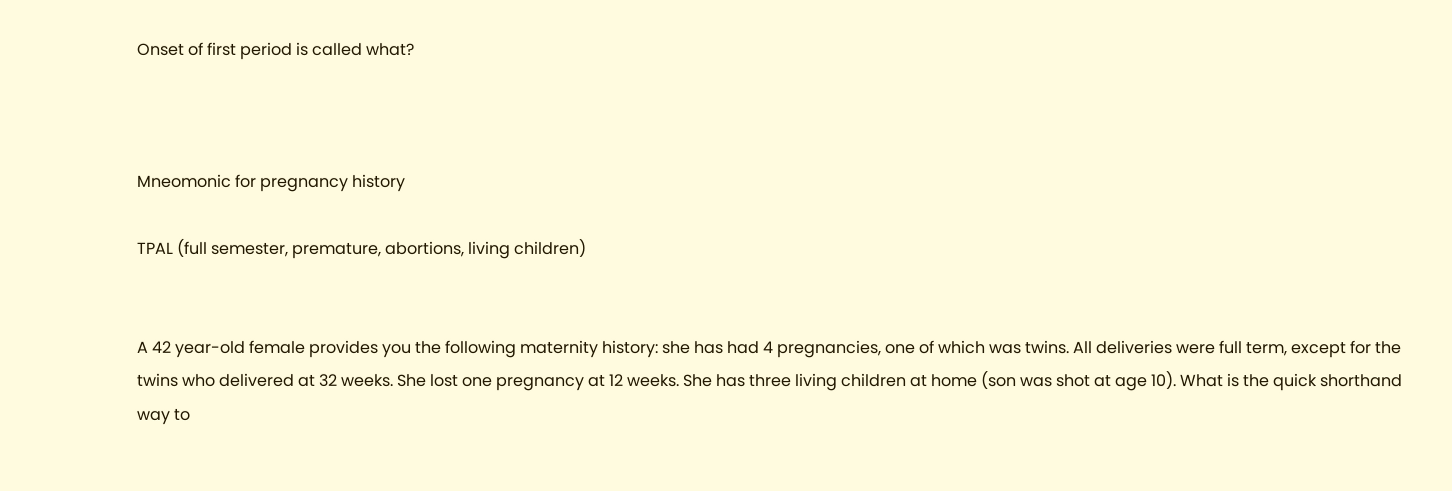Onset of first period is called what?



Mneomonic for pregnancy history

TPAL (full semester, premature, abortions, living children)


A 42 year-old female provides you the following maternity history: she has had 4 pregnancies, one of which was twins. All deliveries were full term, except for the twins who delivered at 32 weeks. She lost one pregnancy at 12 weeks. She has three living children at home (son was shot at age 10). What is the quick shorthand way to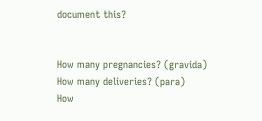document this?


How many pregnancies? (gravida)
How many deliveries? (para)
How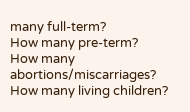many full-term?
How many pre-term?
How many abortions/miscarriages?
How many living children?